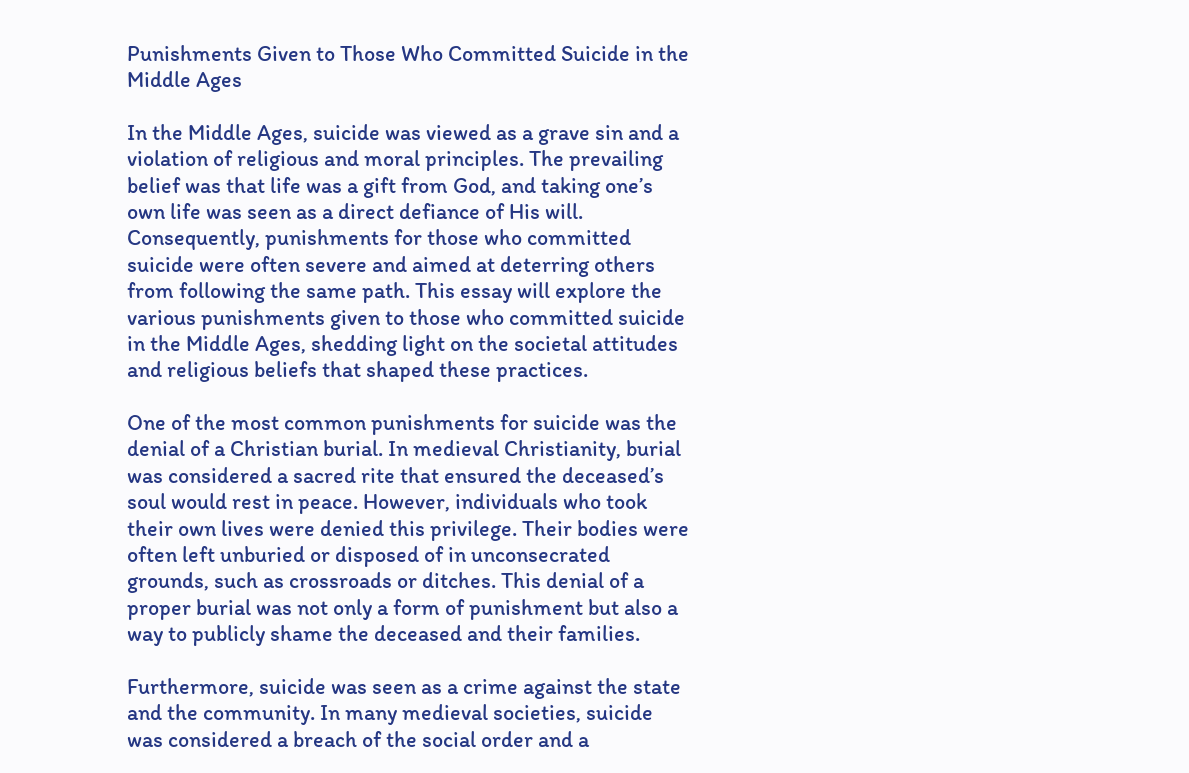Punishments Given to Those Who Committed Suicide in the Middle Ages

In the Middle Ages, suicide was viewed as a grave sin and a violation of religious and moral principles. The prevailing belief was that life was a gift from God, and taking one’s own life was seen as a direct defiance of His will. Consequently, punishments for those who committed suicide were often severe and aimed at deterring others from following the same path. This essay will explore the various punishments given to those who committed suicide in the Middle Ages, shedding light on the societal attitudes and religious beliefs that shaped these practices.

One of the most common punishments for suicide was the denial of a Christian burial. In medieval Christianity, burial was considered a sacred rite that ensured the deceased’s soul would rest in peace. However, individuals who took their own lives were denied this privilege. Their bodies were often left unburied or disposed of in unconsecrated grounds, such as crossroads or ditches. This denial of a proper burial was not only a form of punishment but also a way to publicly shame the deceased and their families.

Furthermore, suicide was seen as a crime against the state and the community. In many medieval societies, suicide was considered a breach of the social order and a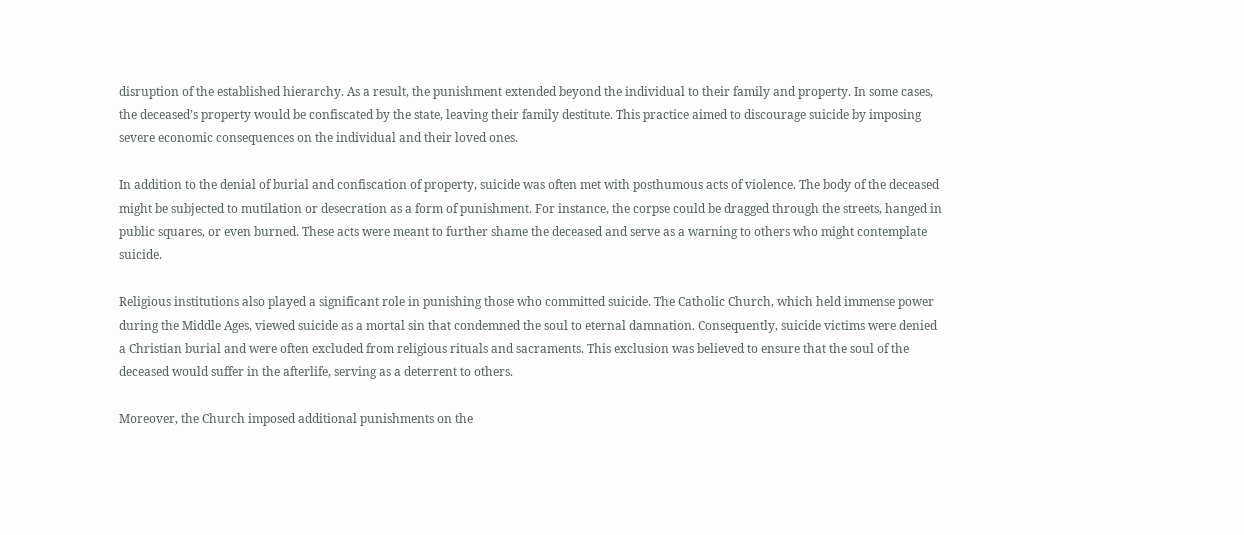disruption of the established hierarchy. As a result, the punishment extended beyond the individual to their family and property. In some cases, the deceased’s property would be confiscated by the state, leaving their family destitute. This practice aimed to discourage suicide by imposing severe economic consequences on the individual and their loved ones.

In addition to the denial of burial and confiscation of property, suicide was often met with posthumous acts of violence. The body of the deceased might be subjected to mutilation or desecration as a form of punishment. For instance, the corpse could be dragged through the streets, hanged in public squares, or even burned. These acts were meant to further shame the deceased and serve as a warning to others who might contemplate suicide.

Religious institutions also played a significant role in punishing those who committed suicide. The Catholic Church, which held immense power during the Middle Ages, viewed suicide as a mortal sin that condemned the soul to eternal damnation. Consequently, suicide victims were denied a Christian burial and were often excluded from religious rituals and sacraments. This exclusion was believed to ensure that the soul of the deceased would suffer in the afterlife, serving as a deterrent to others.

Moreover, the Church imposed additional punishments on the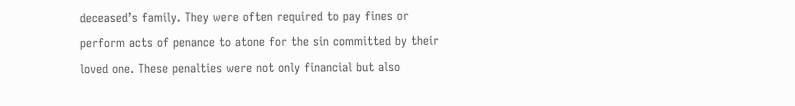deceased’s family. They were often required to pay fines or perform acts of penance to atone for the sin committed by their loved one. These penalties were not only financial but also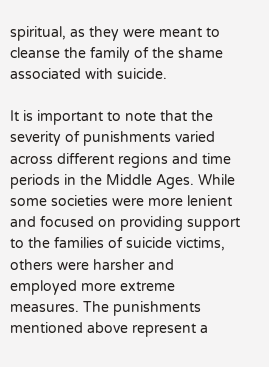spiritual, as they were meant to cleanse the family of the shame associated with suicide.

It is important to note that the severity of punishments varied across different regions and time periods in the Middle Ages. While some societies were more lenient and focused on providing support to the families of suicide victims, others were harsher and employed more extreme measures. The punishments mentioned above represent a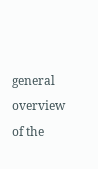general overview of the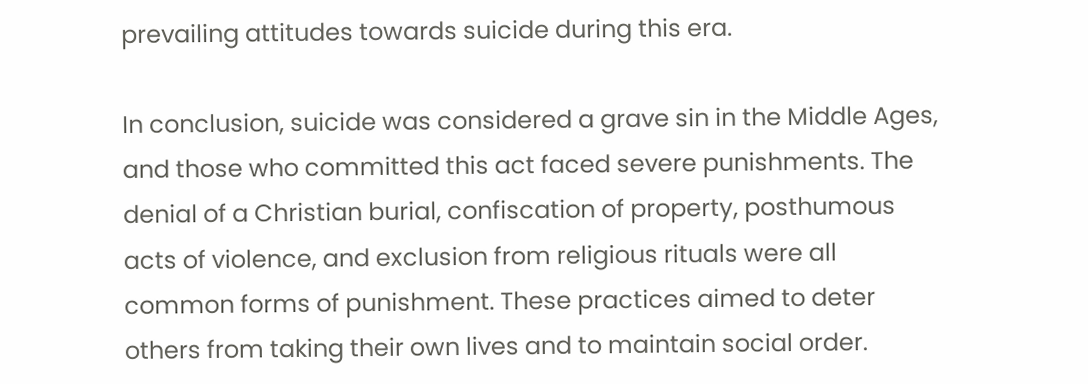prevailing attitudes towards suicide during this era.

In conclusion, suicide was considered a grave sin in the Middle Ages, and those who committed this act faced severe punishments. The denial of a Christian burial, confiscation of property, posthumous acts of violence, and exclusion from religious rituals were all common forms of punishment. These practices aimed to deter others from taking their own lives and to maintain social order.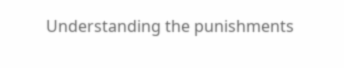Understanding the punishments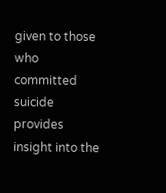given to those who committed suicide provides insight into the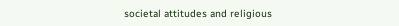societal attitudes and religious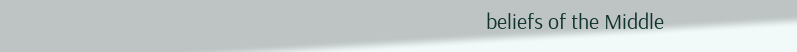beliefs of the Middle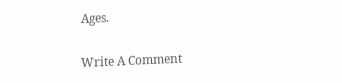Ages.

Write A Comment